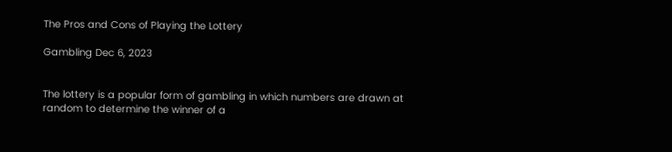The Pros and Cons of Playing the Lottery

Gambling Dec 6, 2023


The lottery is a popular form of gambling in which numbers are drawn at random to determine the winner of a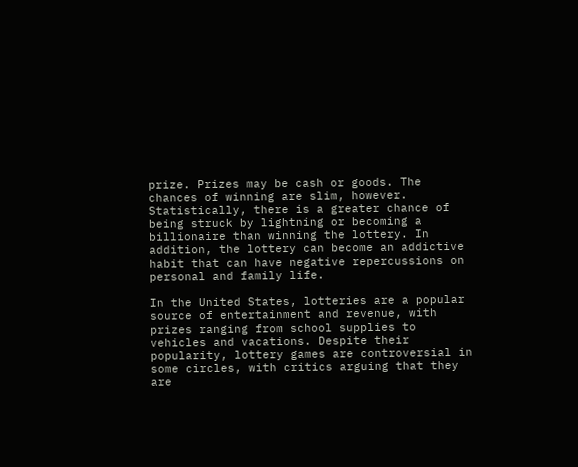prize. Prizes may be cash or goods. The chances of winning are slim, however. Statistically, there is a greater chance of being struck by lightning or becoming a billionaire than winning the lottery. In addition, the lottery can become an addictive habit that can have negative repercussions on personal and family life.

In the United States, lotteries are a popular source of entertainment and revenue, with prizes ranging from school supplies to vehicles and vacations. Despite their popularity, lottery games are controversial in some circles, with critics arguing that they are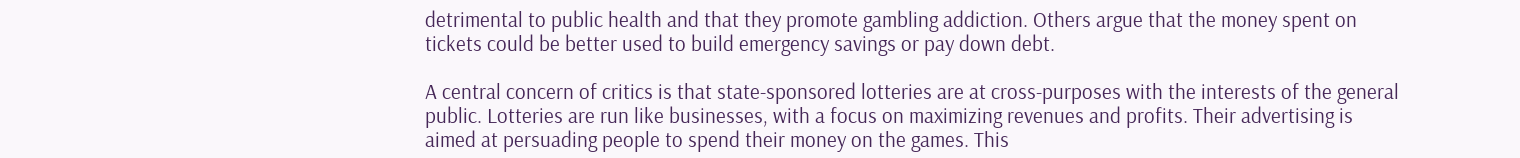detrimental to public health and that they promote gambling addiction. Others argue that the money spent on tickets could be better used to build emergency savings or pay down debt.

A central concern of critics is that state-sponsored lotteries are at cross-purposes with the interests of the general public. Lotteries are run like businesses, with a focus on maximizing revenues and profits. Their advertising is aimed at persuading people to spend their money on the games. This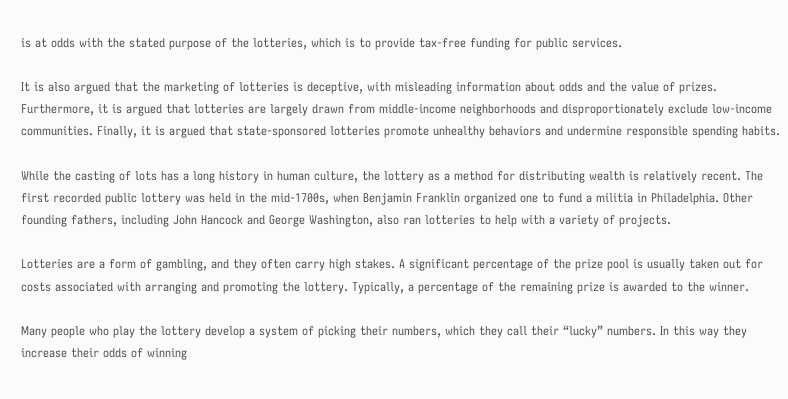is at odds with the stated purpose of the lotteries, which is to provide tax-free funding for public services.

It is also argued that the marketing of lotteries is deceptive, with misleading information about odds and the value of prizes. Furthermore, it is argued that lotteries are largely drawn from middle-income neighborhoods and disproportionately exclude low-income communities. Finally, it is argued that state-sponsored lotteries promote unhealthy behaviors and undermine responsible spending habits.

While the casting of lots has a long history in human culture, the lottery as a method for distributing wealth is relatively recent. The first recorded public lottery was held in the mid-1700s, when Benjamin Franklin organized one to fund a militia in Philadelphia. Other founding fathers, including John Hancock and George Washington, also ran lotteries to help with a variety of projects.

Lotteries are a form of gambling, and they often carry high stakes. A significant percentage of the prize pool is usually taken out for costs associated with arranging and promoting the lottery. Typically, a percentage of the remaining prize is awarded to the winner.

Many people who play the lottery develop a system of picking their numbers, which they call their “lucky” numbers. In this way they increase their odds of winning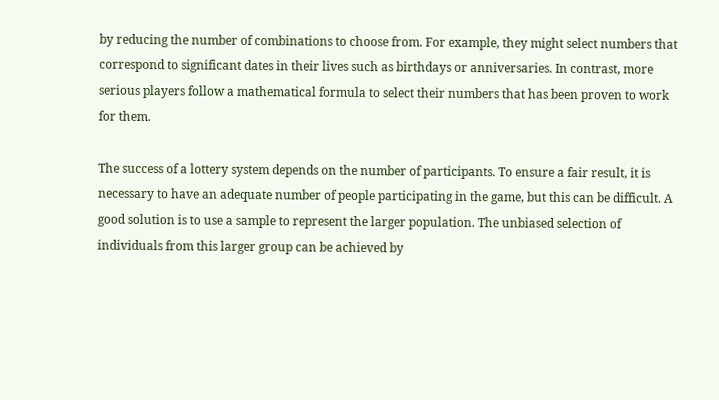by reducing the number of combinations to choose from. For example, they might select numbers that correspond to significant dates in their lives such as birthdays or anniversaries. In contrast, more serious players follow a mathematical formula to select their numbers that has been proven to work for them.

The success of a lottery system depends on the number of participants. To ensure a fair result, it is necessary to have an adequate number of people participating in the game, but this can be difficult. A good solution is to use a sample to represent the larger population. The unbiased selection of individuals from this larger group can be achieved by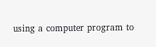using a computer program to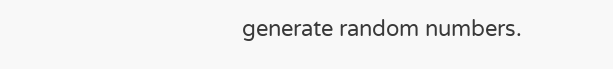generate random numbers.